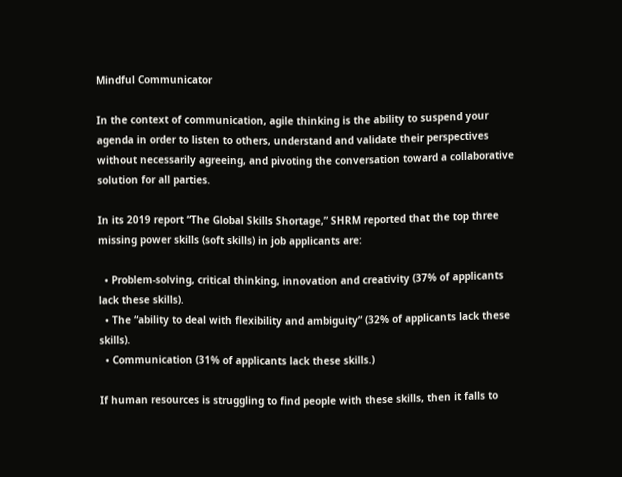Mindful Communicator

In the context of communication, agile thinking is the ability to suspend your agenda in order to listen to others, understand and validate their perspectives without necessarily agreeing, and pivoting the conversation toward a collaborative solution for all parties.

In its 2019 report “The Global Skills Shortage,” SHRM reported that the top three missing power skills (soft skills) in job applicants are:

  • Problem-solving, critical thinking, innovation and creativity (37% of applicants lack these skills).
  • The “ability to deal with flexibility and ambiguity” (32% of applicants lack these skills).
  • Communication (31% of applicants lack these skills.)

If human resources is struggling to find people with these skills, then it falls to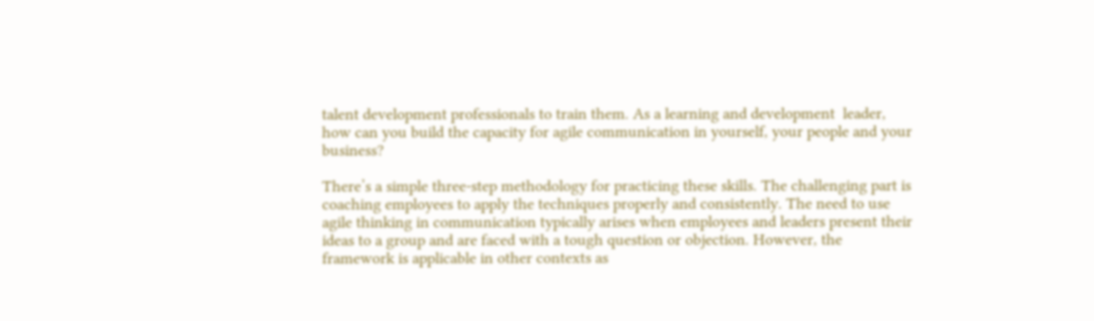talent development professionals to train them. As a learning and development  leader, how can you build the capacity for agile communication in yourself, your people and your business?

There’s a simple three-step methodology for practicing these skills. The challenging part is coaching employees to apply the techniques properly and consistently. The need to use agile thinking in communication typically arises when employees and leaders present their ideas to a group and are faced with a tough question or objection. However, the framework is applicable in other contexts as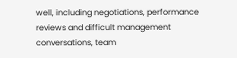well, including negotiations, performance reviews and difficult management conversations, team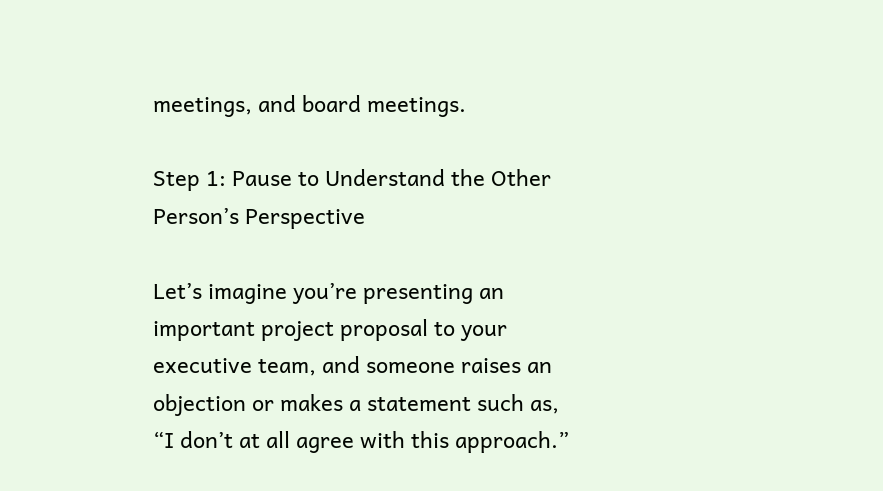meetings, and board meetings.

Step 1: Pause to Understand the Other Person’s Perspective

Let’s imagine you’re presenting an important project proposal to your executive team, and someone raises an objection or makes a statement such as, “I don’t at all agree with this approach.”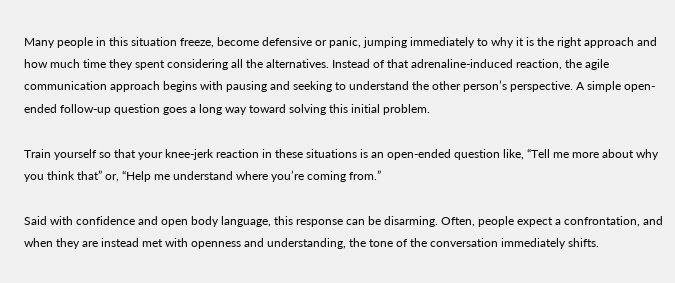Many people in this situation freeze, become defensive or panic, jumping immediately to why it is the right approach and how much time they spent considering all the alternatives. Instead of that adrenaline-induced reaction, the agile communication approach begins with pausing and seeking to understand the other person’s perspective. A simple open-ended follow-up question goes a long way toward solving this initial problem.

Train yourself so that your knee-jerk reaction in these situations is an open-ended question like, “Tell me more about why you think that” or, “Help me understand where you’re coming from.”

Said with confidence and open body language, this response can be disarming. Often, people expect a confrontation, and when they are instead met with openness and understanding, the tone of the conversation immediately shifts.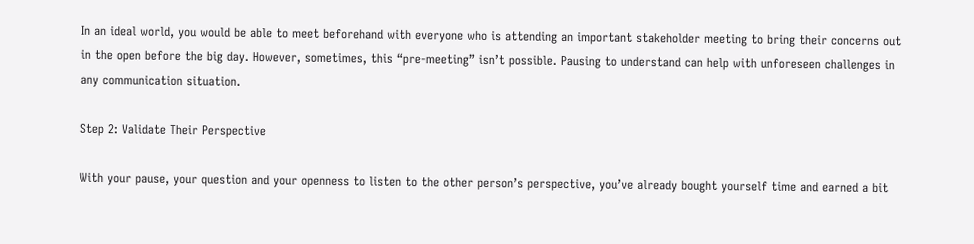In an ideal world, you would be able to meet beforehand with everyone who is attending an important stakeholder meeting to bring their concerns out in the open before the big day. However, sometimes, this “pre-meeting” isn’t possible. Pausing to understand can help with unforeseen challenges in any communication situation.

Step 2: Validate Their Perspective

With your pause, your question and your openness to listen to the other person’s perspective, you’ve already bought yourself time and earned a bit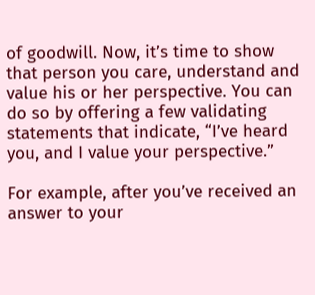of goodwill. Now, it’s time to show that person you care, understand and value his or her perspective. You can do so by offering a few validating statements that indicate, “I’ve heard you, and I value your perspective.”

For example, after you’ve received an answer to your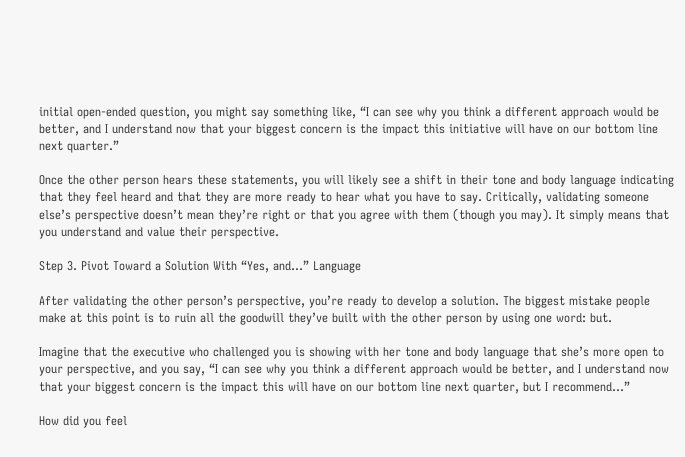initial open-ended question, you might say something like, “I can see why you think a different approach would be better, and I understand now that your biggest concern is the impact this initiative will have on our bottom line next quarter.”

Once the other person hears these statements, you will likely see a shift in their tone and body language indicating that they feel heard and that they are more ready to hear what you have to say. Critically, validating someone else’s perspective doesn’t mean they’re right or that you agree with them (though you may). It simply means that you understand and value their perspective.

Step 3. Pivot Toward a Solution With “Yes, and…” Language

After validating the other person’s perspective, you’re ready to develop a solution. The biggest mistake people make at this point is to ruin all the goodwill they’ve built with the other person by using one word: but.

Imagine that the executive who challenged you is showing with her tone and body language that she’s more open to your perspective, and you say, “I can see why you think a different approach would be better, and I understand now that your biggest concern is the impact this will have on our bottom line next quarter, but I recommend…”

How did you feel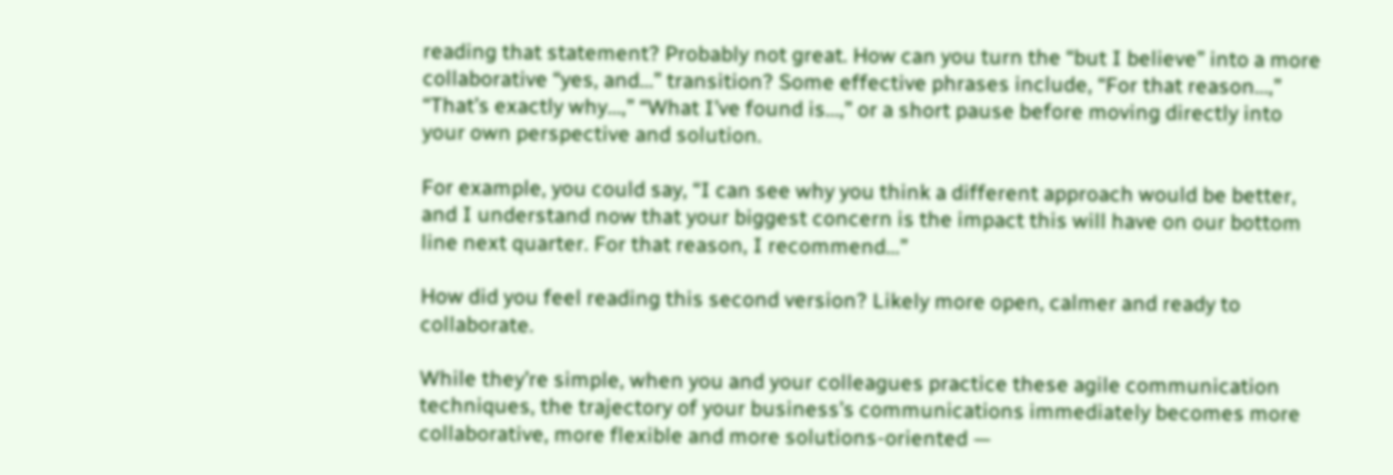reading that statement? Probably not great. How can you turn the “but I believe” into a more collaborative “yes, and…” transition? Some effective phrases include, “For that reason…,” “That’s exactly why…,” “What I’ve found is…,” or a short pause before moving directly into your own perspective and solution.

For example, you could say, “I can see why you think a different approach would be better, and I understand now that your biggest concern is the impact this will have on our bottom line next quarter. For that reason, I recommend…”

How did you feel reading this second version? Likely more open, calmer and ready to collaborate.

While they’re simple, when you and your colleagues practice these agile communication techniques, the trajectory of your business’s communications immediately becomes more collaborative, more flexible and more solutions-oriented —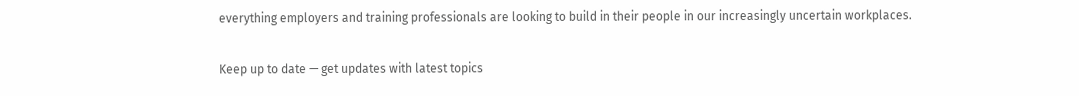everything employers and training professionals are looking to build in their people in our increasingly uncertain workplaces.


Keep up to date — get updates with latest topics